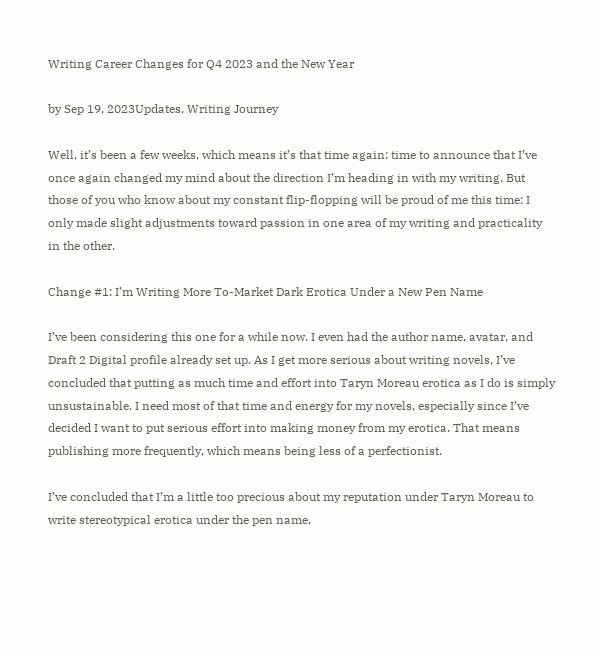Writing Career Changes for Q4 2023 and the New Year

by Sep 19, 2023Updates, Writing Journey

Well, it’s been a few weeks, which means it’s that time again: time to announce that I’ve once again changed my mind about the direction I’m heading in with my writing. But those of you who know about my constant flip-flopping will be proud of me this time: I only made slight adjustments toward passion in one area of my writing and practicality in the other.

Change #1: I’m Writing More To-Market Dark Erotica Under a New Pen Name

I’ve been considering this one for a while now. I even had the author name, avatar, and Draft 2 Digital profile already set up. As I get more serious about writing novels, I’ve concluded that putting as much time and effort into Taryn Moreau erotica as I do is simply unsustainable. I need most of that time and energy for my novels, especially since I’ve decided I want to put serious effort into making money from my erotica. That means publishing more frequently, which means being less of a perfectionist.

I’ve concluded that I’m a little too precious about my reputation under Taryn Moreau to write stereotypical erotica under the pen name,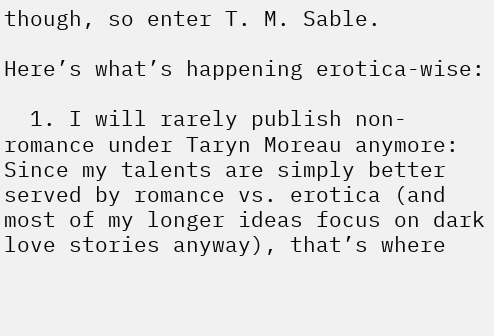though, so enter T. M. Sable.

Here’s what’s happening erotica-wise:

  1. I will rarely publish non-romance under Taryn Moreau anymore: Since my talents are simply better served by romance vs. erotica (and most of my longer ideas focus on dark love stories anyway), that’s where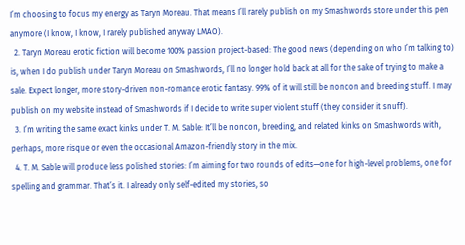I’m choosing to focus my energy as Taryn Moreau. That means I’ll rarely publish on my Smashwords store under this pen anymore (I know, I know, I rarely published anyway LMAO).
  2. Taryn Moreau erotic fiction will become 100% passion project-based: The good news (depending on who I’m talking to) is, when I do publish under Taryn Moreau on Smashwords, I’ll no longer hold back at all for the sake of trying to make a sale. Expect longer, more story-driven non-romance erotic fantasy. 99% of it will still be noncon and breeding stuff. I may publish on my website instead of Smashwords if I decide to write super violent stuff (they consider it snuff).
  3. I’m writing the same exact kinks under T. M. Sable: It’ll be noncon, breeding, and related kinks on Smashwords with, perhaps, more risque or even the occasional Amazon-friendly story in the mix.
  4. T. M. Sable will produce less polished stories: I’m aiming for two rounds of edits—one for high-level problems, one for spelling and grammar. That’s it. I already only self-edited my stories, so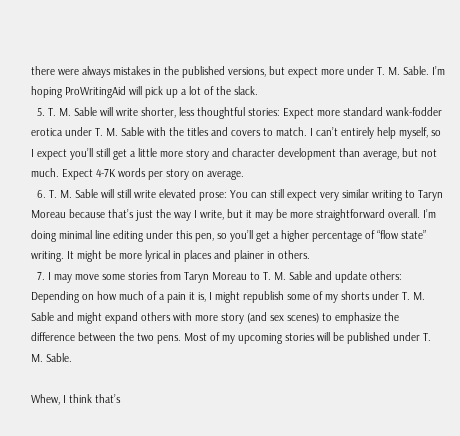there were always mistakes in the published versions, but expect more under T. M. Sable. I’m hoping ProWritingAid will pick up a lot of the slack.
  5. T. M. Sable will write shorter, less thoughtful stories: Expect more standard wank-fodder erotica under T. M. Sable with the titles and covers to match. I can’t entirely help myself, so I expect you’ll still get a little more story and character development than average, but not much. Expect 4-7K words per story on average.
  6. T. M. Sable will still write elevated prose: You can still expect very similar writing to Taryn Moreau because that’s just the way I write, but it may be more straightforward overall. I’m doing minimal line editing under this pen, so you’ll get a higher percentage of “flow state” writing. It might be more lyrical in places and plainer in others.
  7. I may move some stories from Taryn Moreau to T. M. Sable and update others: Depending on how much of a pain it is, I might republish some of my shorts under T. M. Sable and might expand others with more story (and sex scenes) to emphasize the difference between the two pens. Most of my upcoming stories will be published under T. M. Sable.

Whew, I think that’s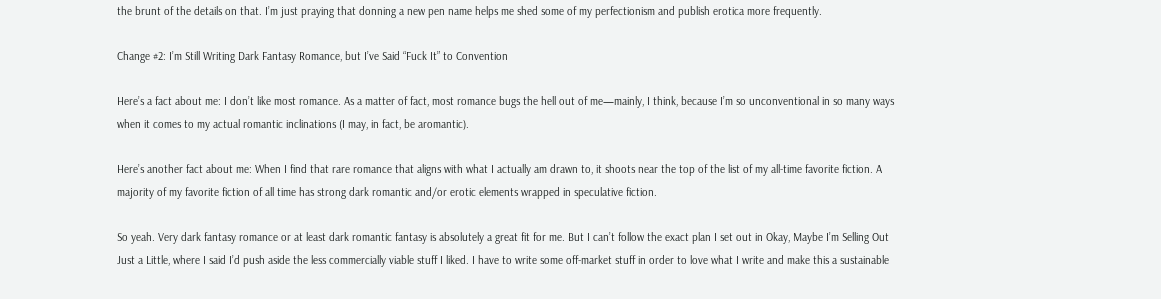the brunt of the details on that. I’m just praying that donning a new pen name helps me shed some of my perfectionism and publish erotica more frequently.

Change #2: I’m Still Writing Dark Fantasy Romance, but I’ve Said “Fuck It” to Convention

Here’s a fact about me: I don’t like most romance. As a matter of fact, most romance bugs the hell out of me—mainly, I think, because I’m so unconventional in so many ways when it comes to my actual romantic inclinations (I may, in fact, be aromantic).

Here’s another fact about me: When I find that rare romance that aligns with what I actually am drawn to, it shoots near the top of the list of my all-time favorite fiction. A majority of my favorite fiction of all time has strong dark romantic and/or erotic elements wrapped in speculative fiction.

So yeah. Very dark fantasy romance or at least dark romantic fantasy is absolutely a great fit for me. But I can’t follow the exact plan I set out in Okay, Maybe I’m Selling Out Just a Little, where I said I’d push aside the less commercially viable stuff I liked. I have to write some off-market stuff in order to love what I write and make this a sustainable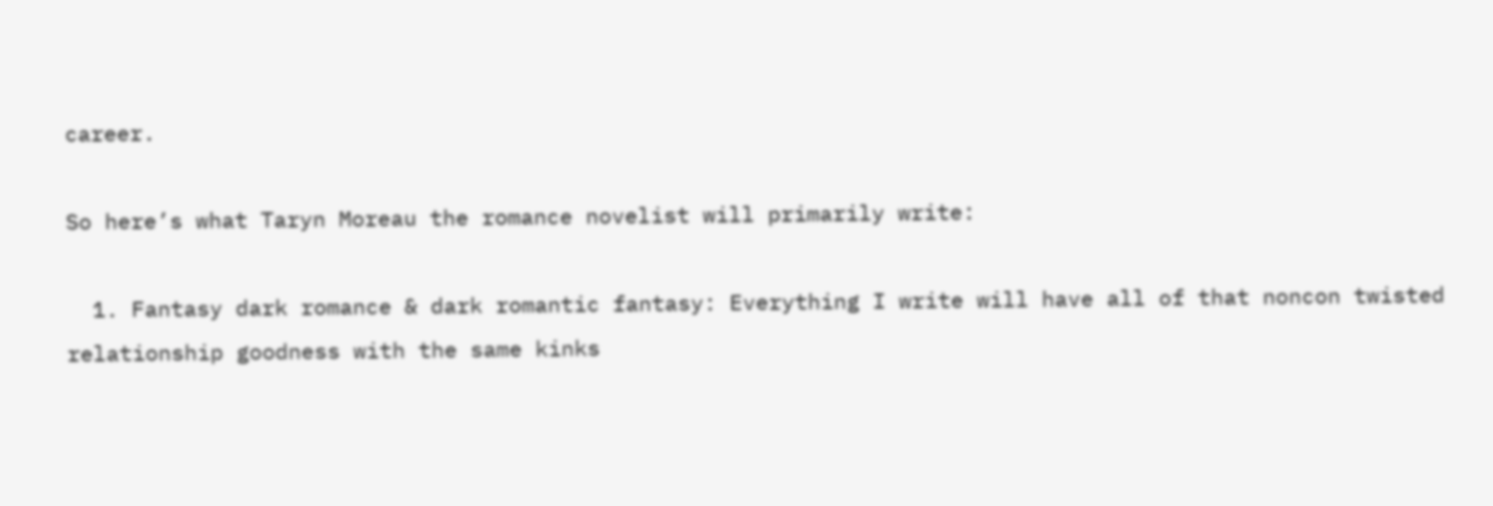career.

So here’s what Taryn Moreau the romance novelist will primarily write:

  1. Fantasy dark romance & dark romantic fantasy: Everything I write will have all of that noncon twisted relationship goodness with the same kinks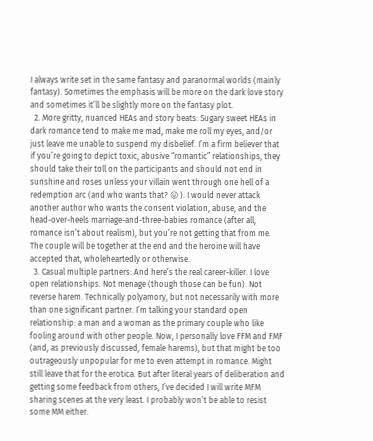I always write set in the same fantasy and paranormal worlds (mainly fantasy). Sometimes the emphasis will be more on the dark love story and sometimes it’ll be slightly more on the fantasy plot.
  2. More gritty, nuanced HEAs and story beats: Sugary sweet HEAs in dark romance tend to make me mad, make me roll my eyes, and/or just leave me unable to suspend my disbelief. I’m a firm believer that if you’re going to depict toxic, abusive “romantic” relationships, they should take their toll on the participants and should not end in sunshine and roses unless your villain went through one hell of a redemption arc (and who wants that? 😛 ). I would never attack another author who wants the consent violation, abuse, and the head-over-heels marriage-and-three-babies romance (after all, romance isn’t about realism), but you’re not getting that from me. The couple will be together at the end and the heroine will have accepted that, wholeheartedly or otherwise.
  3. Casual multiple partners: And here’s the real career-killer. I love open relationships. Not menage (though those can be fun). Not reverse harem. Technically polyamory, but not necessarily with more than one significant partner. I’m talking your standard open relationship: a man and a woman as the primary couple who like fooling around with other people. Now, I personally love FFM and FMF (and, as previously discussed, female harems), but that might be too outrageously unpopular for me to even attempt in romance. Might still leave that for the erotica. But after literal years of deliberation and getting some feedback from others, I’ve decided I will write MFM sharing scenes at the very least. I probably won’t be able to resist some MM either.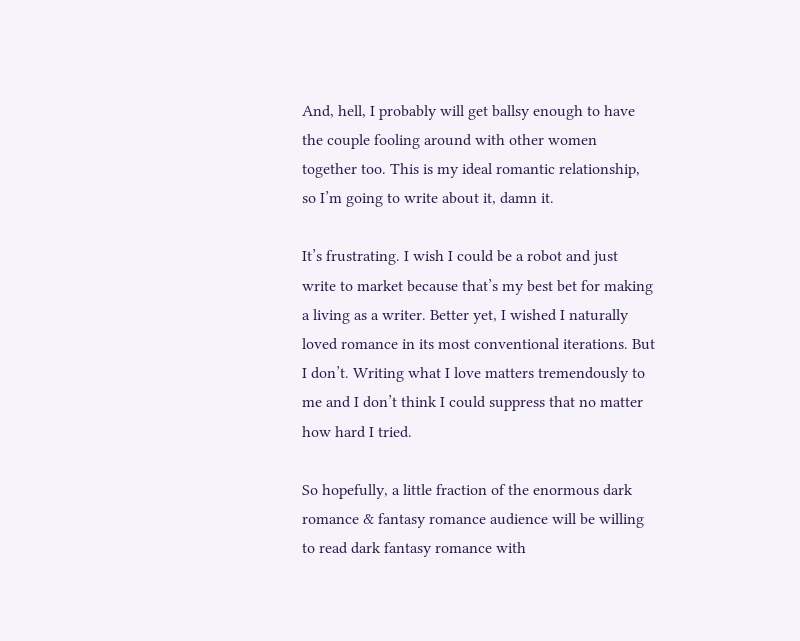And, hell, I probably will get ballsy enough to have the couple fooling around with other women together too. This is my ideal romantic relationship, so I’m going to write about it, damn it.

It’s frustrating. I wish I could be a robot and just write to market because that’s my best bet for making a living as a writer. Better yet, I wished I naturally loved romance in its most conventional iterations. But I don’t. Writing what I love matters tremendously to me and I don’t think I could suppress that no matter how hard I tried.

So hopefully, a little fraction of the enormous dark romance & fantasy romance audience will be willing to read dark fantasy romance with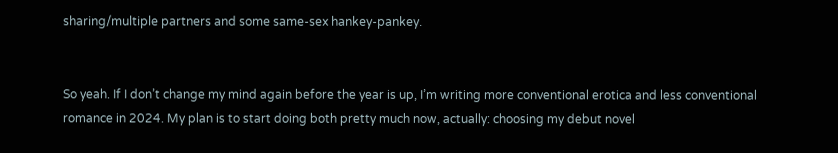sharing/multiple partners and some same-sex hankey-pankey.


So yeah. If I don’t change my mind again before the year is up, I’m writing more conventional erotica and less conventional romance in 2024. My plan is to start doing both pretty much now, actually: choosing my debut novel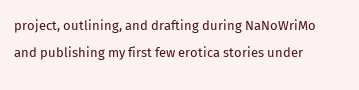project, outlining, and drafting during NaNoWriMo and publishing my first few erotica stories under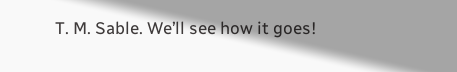T. M. Sable. We’ll see how it goes!